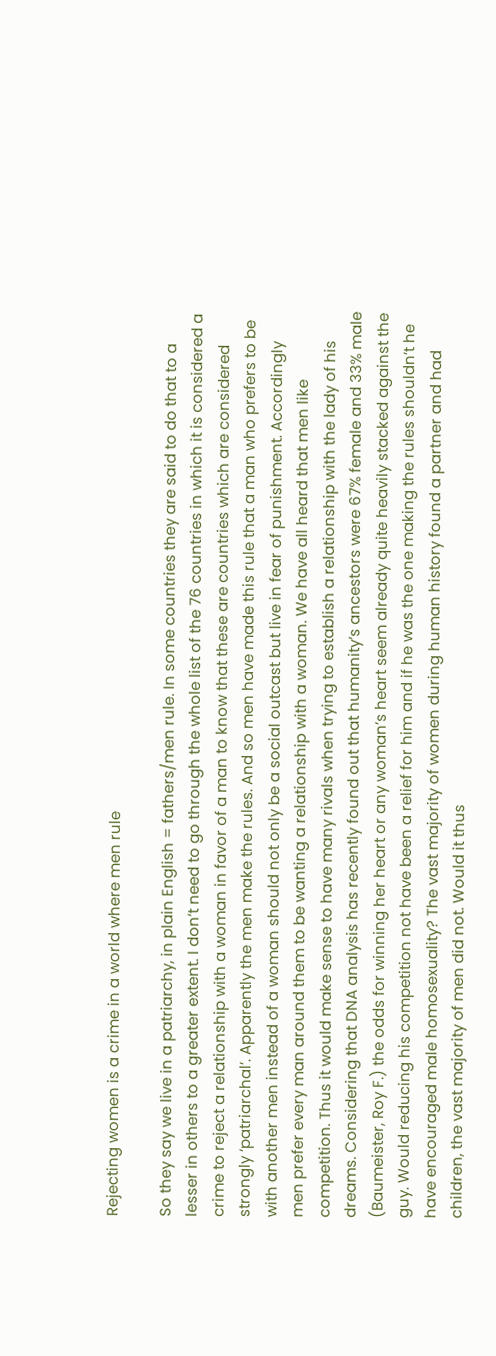Rejecting women is a crime in a world where men rule

So they say we live in a patriarchy, in plain English = fathers/men rule. In some countries they are said to do that to a lesser in others to a greater extent. I don’t need to go through the whole list of the 76 countries in which it is considered a crime to reject a relationship with a woman in favor of a man to know that these are countries which are considered strongly ‘patriarchal’. Apparently the men make the rules. And so men have made this rule that a man who prefers to be with another men instead of a woman should not only be a social outcast but live in fear of punishment. Accordingly men prefer every man around them to be wanting a relationship with a woman. We have all heard that men like competition. Thus it would make sense to have many rivals when trying to establish a relationship with the lady of his dreams. Considering that DNA analysis has recently found out that humanity’s ancestors were 67% female and 33% male (Baumeister, Roy F.) the odds for winning her heart or any woman’s heart seem already quite heavily stacked against the guy. Would reducing his competition not have been a relief for him and if he was the one making the rules shouldn’t he have encouraged male homosexuality? The vast majority of women during human history found a partner and had children, the vast majority of men did not. Would it thus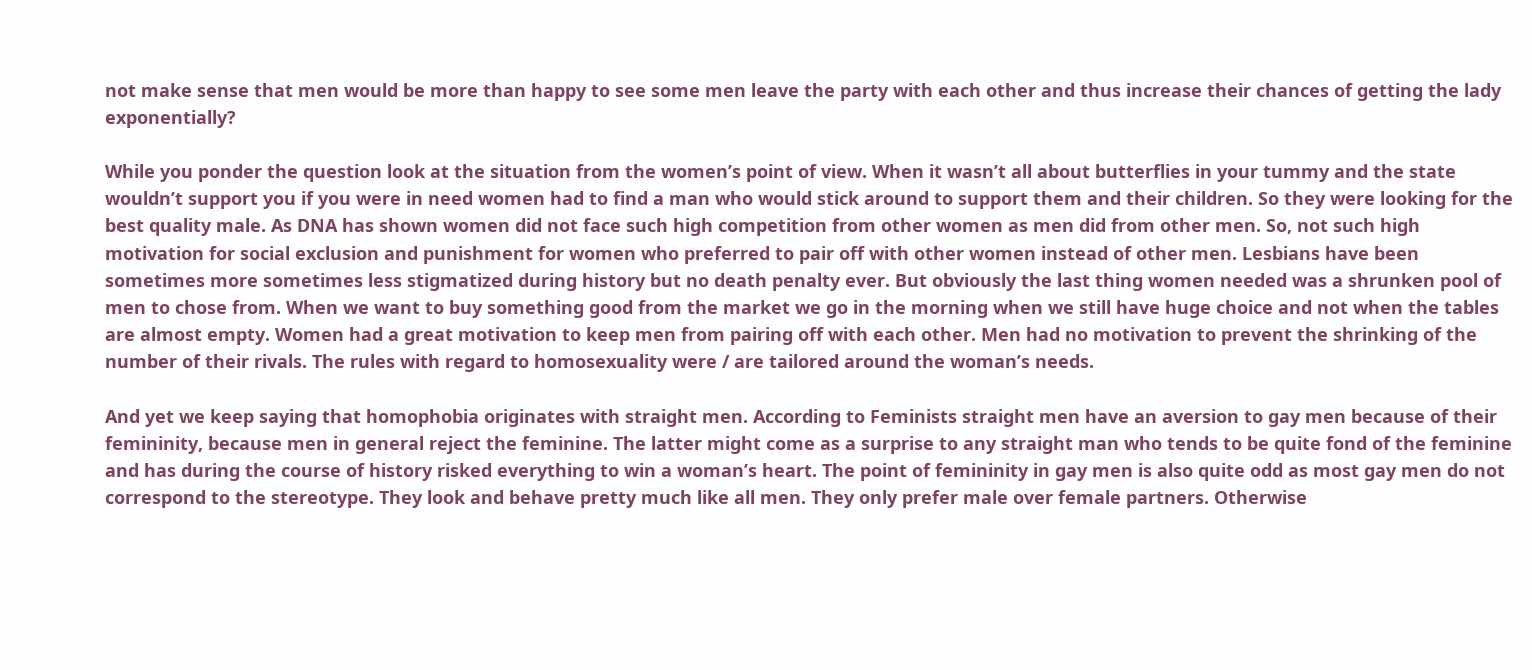not make sense that men would be more than happy to see some men leave the party with each other and thus increase their chances of getting the lady exponentially?

While you ponder the question look at the situation from the women’s point of view. When it wasn’t all about butterflies in your tummy and the state wouldn’t support you if you were in need women had to find a man who would stick around to support them and their children. So they were looking for the best quality male. As DNA has shown women did not face such high competition from other women as men did from other men. So, not such high motivation for social exclusion and punishment for women who preferred to pair off with other women instead of other men. Lesbians have been sometimes more sometimes less stigmatized during history but no death penalty ever. But obviously the last thing women needed was a shrunken pool of men to chose from. When we want to buy something good from the market we go in the morning when we still have huge choice and not when the tables are almost empty. Women had a great motivation to keep men from pairing off with each other. Men had no motivation to prevent the shrinking of the number of their rivals. The rules with regard to homosexuality were / are tailored around the woman’s needs.

And yet we keep saying that homophobia originates with straight men. According to Feminists straight men have an aversion to gay men because of their femininity, because men in general reject the feminine. The latter might come as a surprise to any straight man who tends to be quite fond of the feminine and has during the course of history risked everything to win a woman’s heart. The point of femininity in gay men is also quite odd as most gay men do not correspond to the stereotype. They look and behave pretty much like all men. They only prefer male over female partners. Otherwise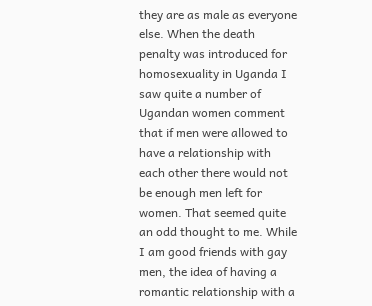they are as male as everyone else. When the death penalty was introduced for homosexuality in Uganda I saw quite a number of Ugandan women comment that if men were allowed to have a relationship with each other there would not be enough men left for women. That seemed quite an odd thought to me. While I am good friends with gay men, the idea of having a romantic relationship with a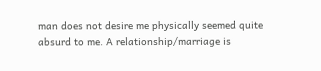man does not desire me physically seemed quite absurd to me. A relationship/marriage is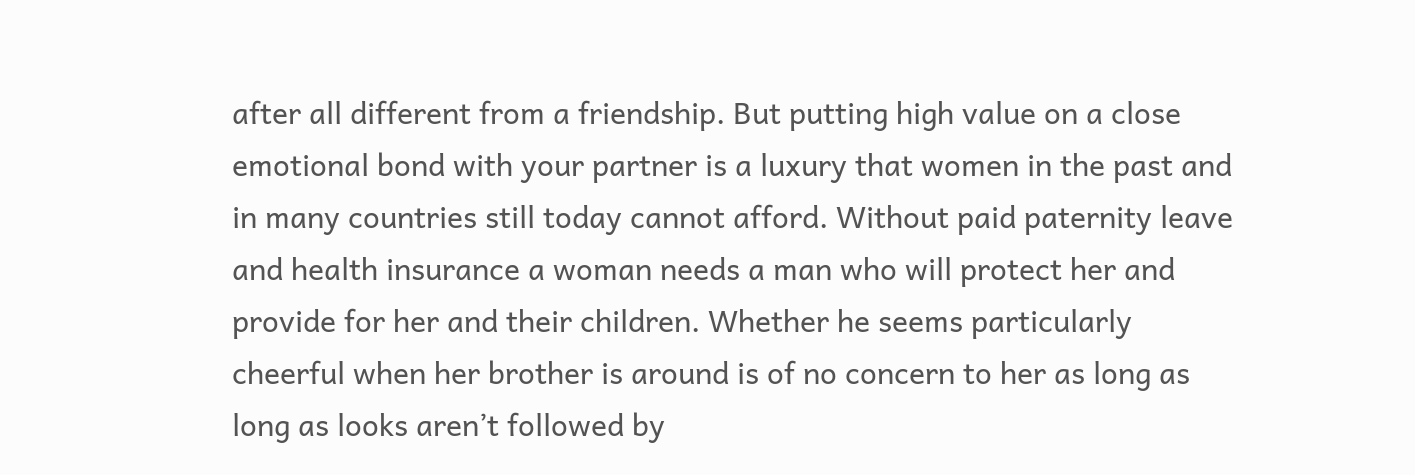after all different from a friendship. But putting high value on a close emotional bond with your partner is a luxury that women in the past and in many countries still today cannot afford. Without paid paternity leave and health insurance a woman needs a man who will protect her and provide for her and their children. Whether he seems particularly cheerful when her brother is around is of no concern to her as long as long as looks aren’t followed by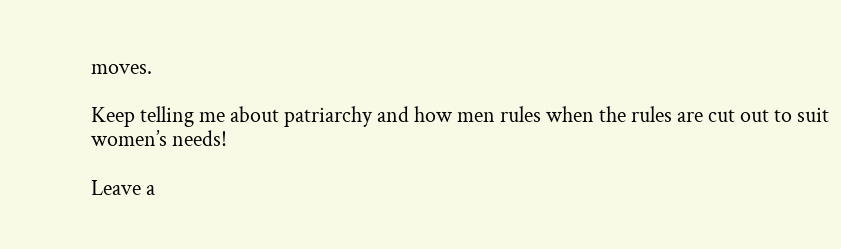moves.

Keep telling me about patriarchy and how men rules when the rules are cut out to suit women’s needs!

Leave a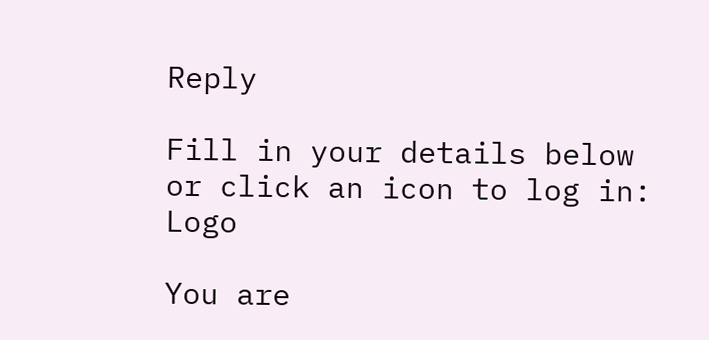Reply

Fill in your details below or click an icon to log in: Logo

You are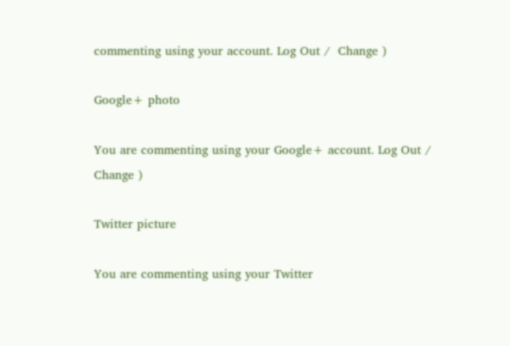commenting using your account. Log Out /  Change )

Google+ photo

You are commenting using your Google+ account. Log Out /  Change )

Twitter picture

You are commenting using your Twitter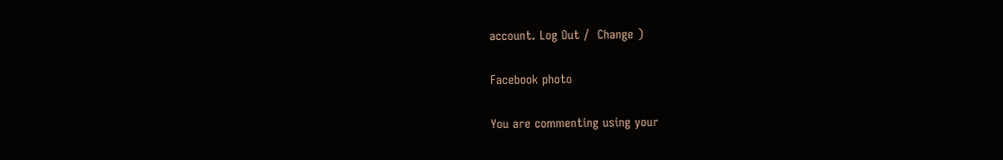account. Log Out /  Change )

Facebook photo

You are commenting using your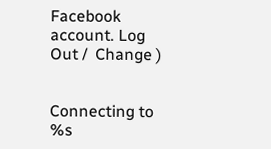Facebook account. Log Out /  Change )


Connecting to %s